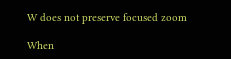W does not preserve focused zoom

When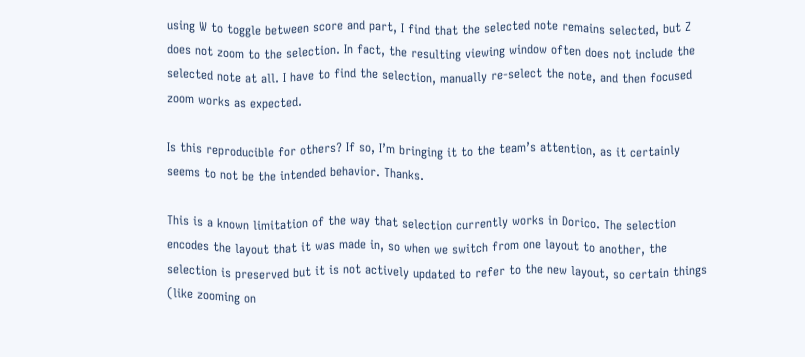using W to toggle between score and part, I find that the selected note remains selected, but Z does not zoom to the selection. In fact, the resulting viewing window often does not include the selected note at all. I have to find the selection, manually re-select the note, and then focused zoom works as expected.

Is this reproducible for others? If so, I’m bringing it to the team’s attention, as it certainly seems to not be the intended behavior. Thanks.

This is a known limitation of the way that selection currently works in Dorico. The selection encodes the layout that it was made in, so when we switch from one layout to another, the selection is preserved but it is not actively updated to refer to the new layout, so certain things (like zooming on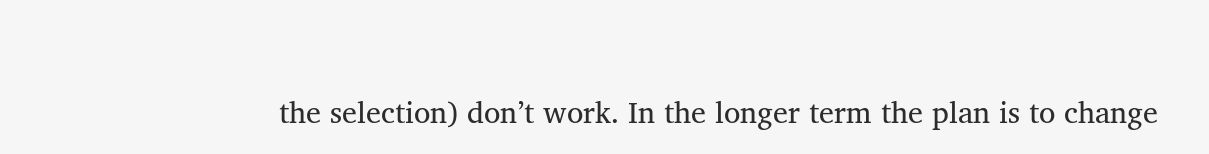the selection) don’t work. In the longer term the plan is to change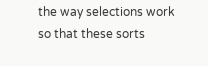the way selections work so that these sorts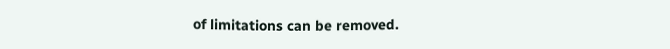of limitations can be removed.